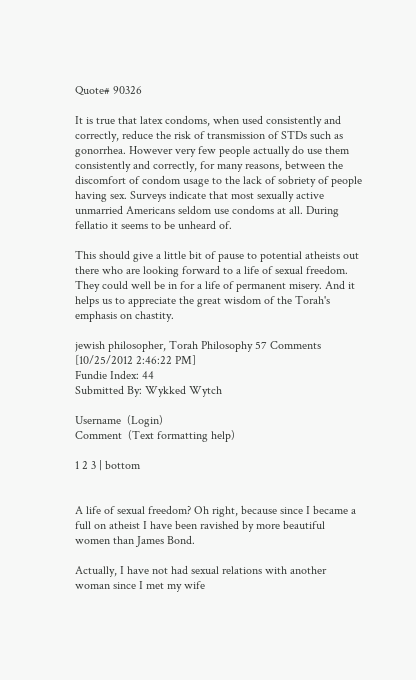Quote# 90326

It is true that latex condoms, when used consistently and correctly, reduce the risk of transmission of STDs such as gonorrhea. However very few people actually do use them consistently and correctly, for many reasons, between the discomfort of condom usage to the lack of sobriety of people having sex. Surveys indicate that most sexually active unmarried Americans seldom use condoms at all. During fellatio it seems to be unheard of.

This should give a little bit of pause to potential atheists out there who are looking forward to a life of sexual freedom. They could well be in for a life of permanent misery. And it helps us to appreciate the great wisdom of the Torah's emphasis on chastity.

jewish philosopher, Torah Philosophy 57 Comments [10/25/2012 2:46:22 PM]
Fundie Index: 44
Submitted By: Wykked Wytch

Username  (Login)
Comment  (Text formatting help)

1 2 3 | bottom


A life of sexual freedom? Oh right, because since I became a full on atheist I have been ravished by more beautiful women than James Bond.

Actually, I have not had sexual relations with another woman since I met my wife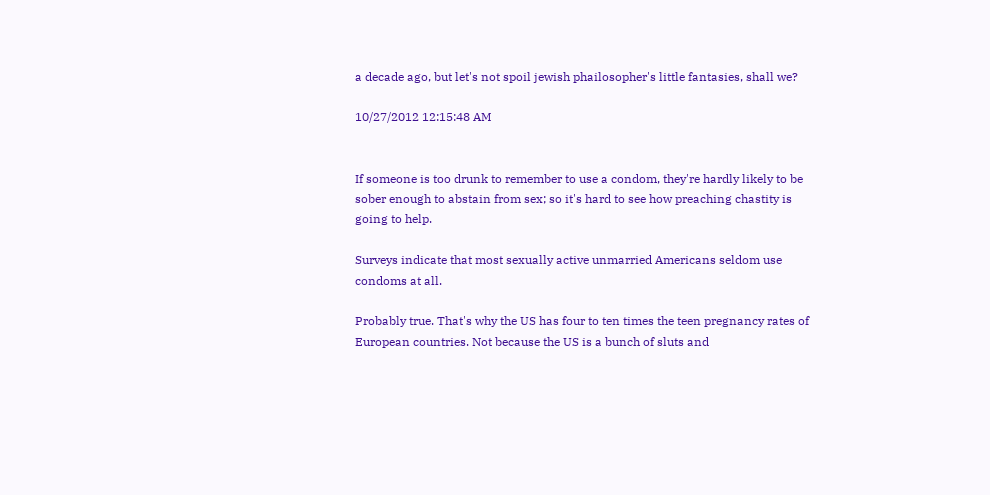a decade ago, but let's not spoil jewish phailosopher's little fantasies, shall we?

10/27/2012 12:15:48 AM


If someone is too drunk to remember to use a condom, they're hardly likely to be sober enough to abstain from sex; so it's hard to see how preaching chastity is going to help.

Surveys indicate that most sexually active unmarried Americans seldom use condoms at all.

Probably true. That's why the US has four to ten times the teen pregnancy rates of European countries. Not because the US is a bunch of sluts and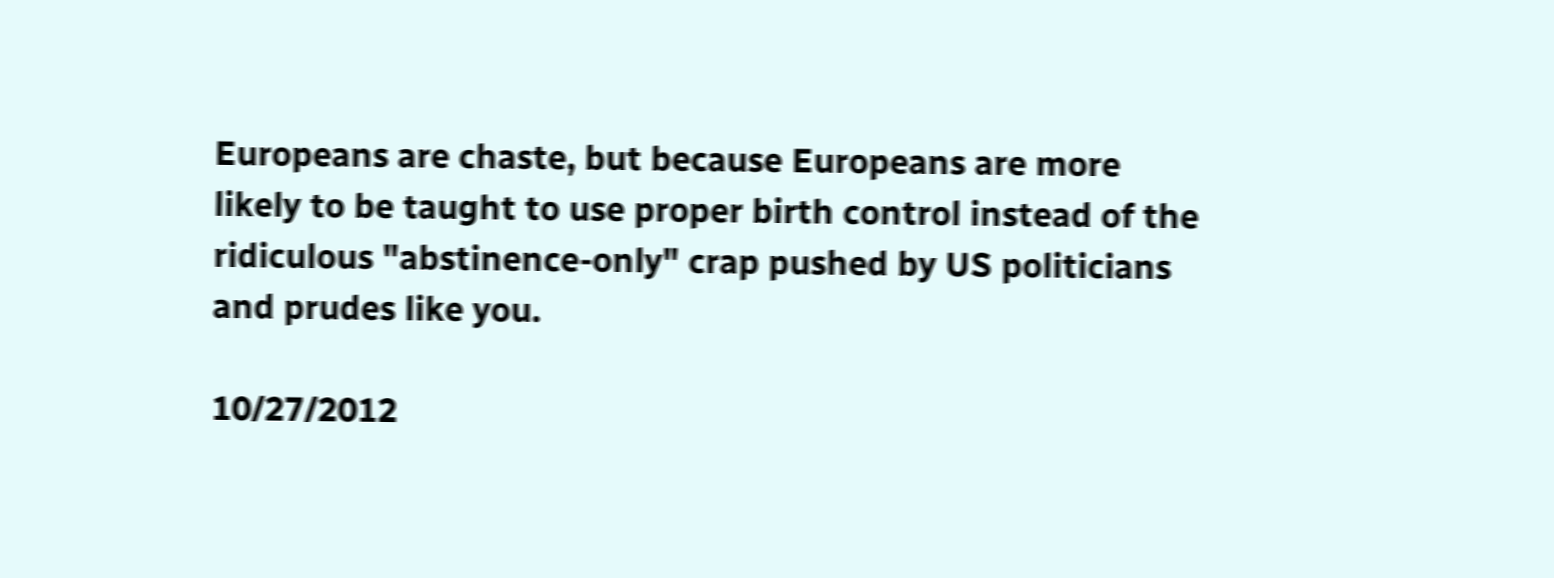Europeans are chaste, but because Europeans are more likely to be taught to use proper birth control instead of the ridiculous "abstinence-only" crap pushed by US politicians and prudes like you.

10/27/2012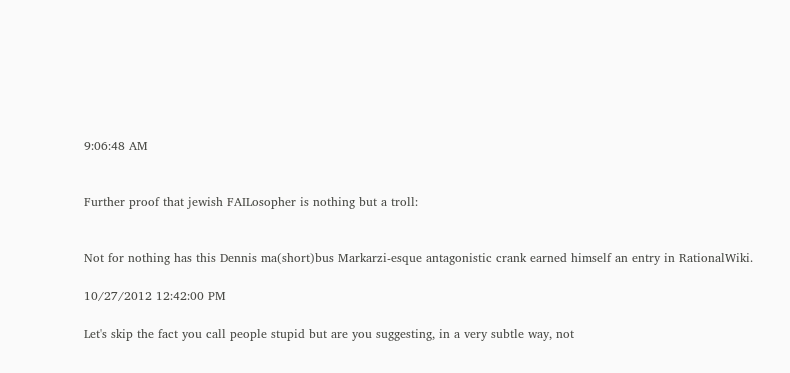9:06:48 AM


Further proof that jewish FAILosopher is nothing but a troll:


Not for nothing has this Dennis ma(short)bus Markarzi-esque antagonistic crank earned himself an entry in RationalWiki.

10/27/2012 12:42:00 PM

Let's skip the fact you call people stupid but are you suggesting, in a very subtle way, not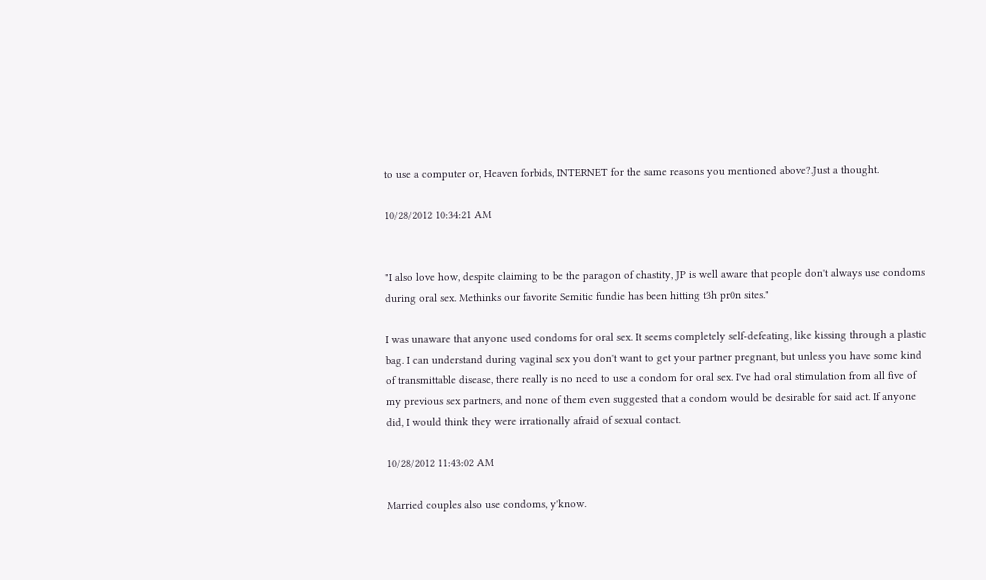to use a computer or, Heaven forbids, INTERNET for the same reasons you mentioned above?.Just a thought.

10/28/2012 10:34:21 AM


"I also love how, despite claiming to be the paragon of chastity, JP is well aware that people don't always use condoms during oral sex. Methinks our favorite Semitic fundie has been hitting t3h pr0n sites."

I was unaware that anyone used condoms for oral sex. It seems completely self-defeating, like kissing through a plastic bag. I can understand during vaginal sex you don't want to get your partner pregnant, but unless you have some kind of transmittable disease, there really is no need to use a condom for oral sex. I've had oral stimulation from all five of my previous sex partners, and none of them even suggested that a condom would be desirable for said act. If anyone did, I would think they were irrationally afraid of sexual contact.

10/28/2012 11:43:02 AM

Married couples also use condoms, y'know.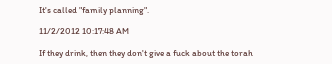It's called "family planning".

11/2/2012 10:17:48 AM

If they drink, then they don't give a fuck about the torah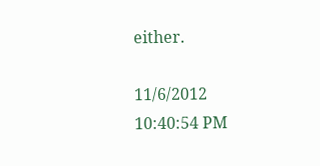either.

11/6/2012 10:40:54 PM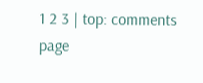1 2 3 | top: comments page